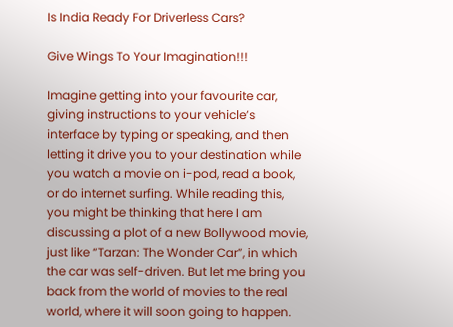Is India Ready For Driverless Cars?

Give Wings To Your Imagination!!!

Imagine getting into your favourite car, giving instructions to your vehicle’s interface by typing or speaking, and then letting it drive you to your destination while you watch a movie on i-pod, read a book, or do internet surfing. While reading this, you might be thinking that here I am discussing a plot of a new Bollywood movie, just like “Tarzan: The Wonder Car”, in which the car was self-driven. But let me bring you back from the world of movies to the real world, where it will soon going to happen.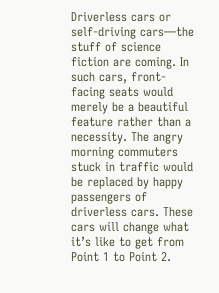Driverless cars or self-driving cars—the stuff of science fiction are coming. In such cars, front-facing seats would merely be a beautiful feature rather than a necessity. The angry morning commuters stuck in traffic would be replaced by happy passengers of driverless cars. These cars will change what it’s like to get from Point 1 to Point 2.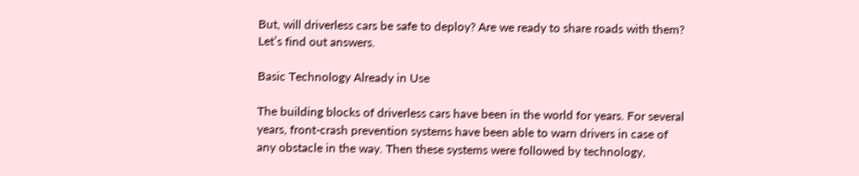But, will driverless cars be safe to deploy? Are we ready to share roads with them? Let’s find out answers.

Basic Technology Already in Use

The building blocks of driverless cars have been in the world for years. For several years, front-crash prevention systems have been able to warn drivers in case of any obstacle in the way. Then these systems were followed by technology,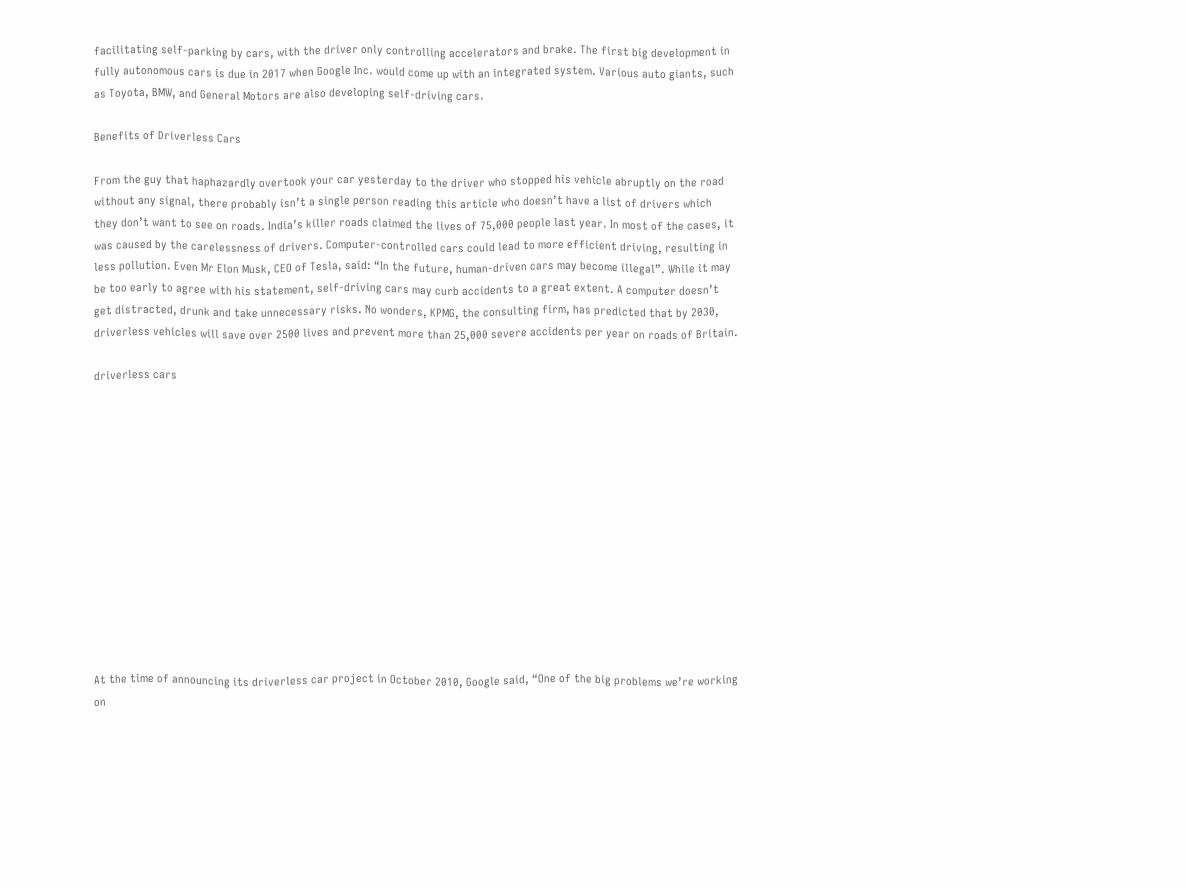facilitating self-parking by cars, with the driver only controlling accelerators and brake. The first big development in fully autonomous cars is due in 2017 when Google Inc. would come up with an integrated system. Various auto giants, such as Toyota, BMW, and General Motors are also developing self-driving cars.

Benefits of Driverless Cars

From the guy that haphazardly overtook your car yesterday to the driver who stopped his vehicle abruptly on the road without any signal, there probably isn’t a single person reading this article who doesn’t have a list of drivers which they don’t want to see on roads. India’s killer roads claimed the lives of 75,000 people last year. In most of the cases, it was caused by the carelessness of drivers. Computer-controlled cars could lead to more efficient driving, resulting in less pollution. Even Mr Elon Musk, CEO of Tesla, said: “In the future, human-driven cars may become illegal”. While it may be too early to agree with his statement, self-driving cars may curb accidents to a great extent. A computer doesn’t get distracted, drunk and take unnecessary risks. No wonders, KPMG, the consulting firm, has predicted that by 2030, driverless vehicles will save over 2500 lives and prevent more than 25,000 severe accidents per year on roads of Britain.

driverless cars













At the time of announcing its driverless car project in October 2010, Google said, “One of the big problems we’re working on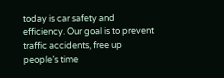today is car safety and efficiency. Our goal is to prevent traffic accidents, free up people’s time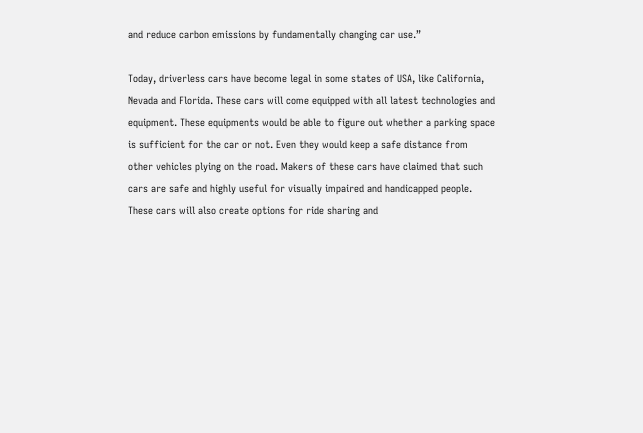and reduce carbon emissions by fundamentally changing car use.”

Today, driverless cars have become legal in some states of USA, like California, Nevada and Florida. These cars will come equipped with all latest technologies and equipment. These equipments would be able to figure out whether a parking space is sufficient for the car or not. Even they would keep a safe distance from other vehicles plying on the road. Makers of these cars have claimed that such cars are safe and highly useful for visually impaired and handicapped people. These cars will also create options for ride sharing and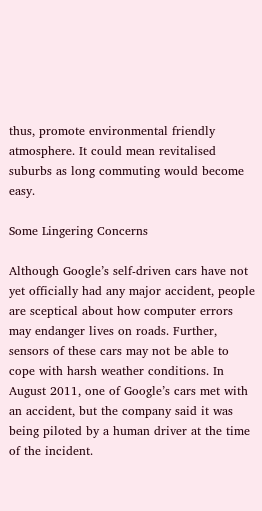thus, promote environmental friendly atmosphere. It could mean revitalised suburbs as long commuting would become easy.

Some Lingering Concerns

Although Google’s self-driven cars have not yet officially had any major accident, people are sceptical about how computer errors may endanger lives on roads. Further, sensors of these cars may not be able to cope with harsh weather conditions. In August 2011, one of Google’s cars met with an accident, but the company said it was being piloted by a human driver at the time of the incident.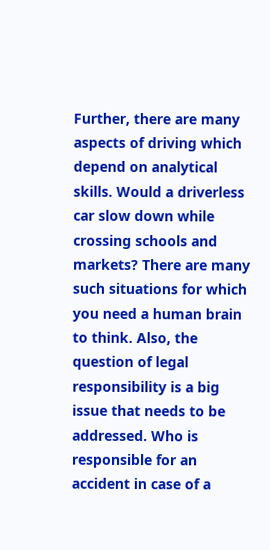Further, there are many aspects of driving which depend on analytical skills. Would a driverless car slow down while crossing schools and markets? There are many such situations for which you need a human brain to think. Also, the question of legal responsibility is a big issue that needs to be addressed. Who is responsible for an accident in case of a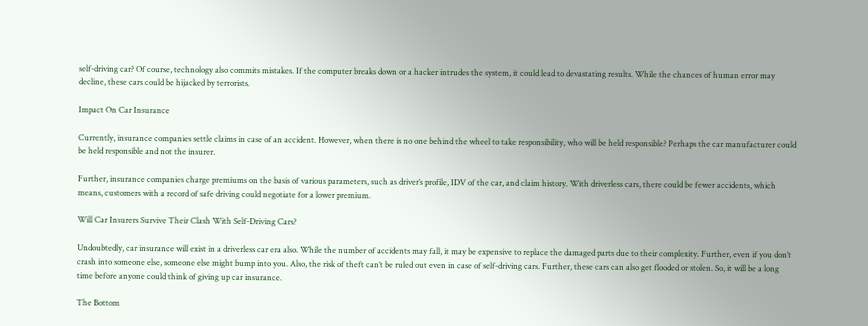self-driving car? Of course, technology also commits mistakes. If the computer breaks down or a hacker intrudes the system, it could lead to devastating results. While the chances of human error may decline, these cars could be hijacked by terrorists.

Impact On Car Insurance

Currently, insurance companies settle claims in case of an accident. However, when there is no one behind the wheel to take responsibility, who will be held responsible? Perhaps the car manufacturer could be held responsible and not the insurer.

Further, insurance companies charge premiums on the basis of various parameters, such as driver’s profile, IDV of the car, and claim history. With driverless cars, there could be fewer accidents, which means, customers with a record of safe driving could negotiate for a lower premium.

Will Car Insurers Survive Their Clash With Self-Driving Cars?

Undoubtedly, car insurance will exist in a driverless car era also. While the number of accidents may fall, it may be expensive to replace the damaged parts due to their complexity. Further, even if you don’t crash into someone else, someone else might bump into you. Also, the risk of theft can’t be ruled out even in case of self-driving cars. Further, these cars can also get flooded or stolen. So, it will be a long time before anyone could think of giving up car insurance.

The Bottom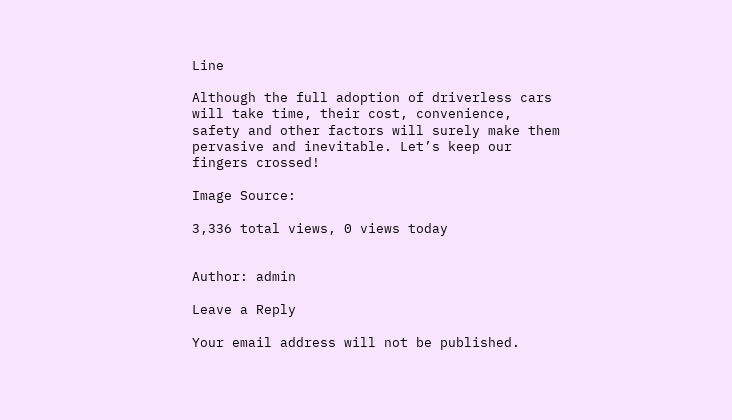Line

Although the full adoption of driverless cars will take time, their cost, convenience, safety and other factors will surely make them pervasive and inevitable. Let’s keep our fingers crossed!

Image Source:

3,336 total views, 0 views today


Author: admin

Leave a Reply

Your email address will not be published.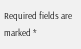Required fields are marked *